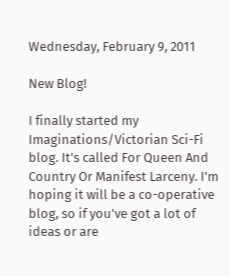Wednesday, February 9, 2011

New Blog!

I finally started my Imaginations/Victorian Sci-Fi blog. It's called For Queen And Country Or Manifest Larceny. I'm hoping it will be a co-operative blog, so if you've got a lot of ideas or are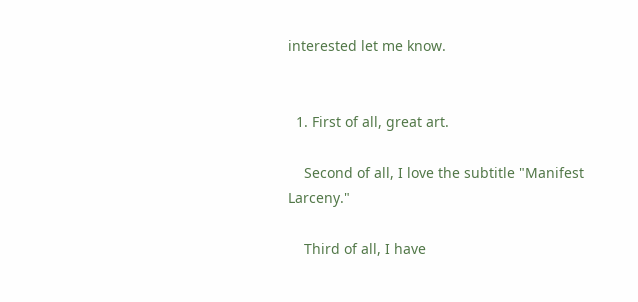interested let me know.


  1. First of all, great art.

    Second of all, I love the subtitle "Manifest Larceny."

    Third of all, I have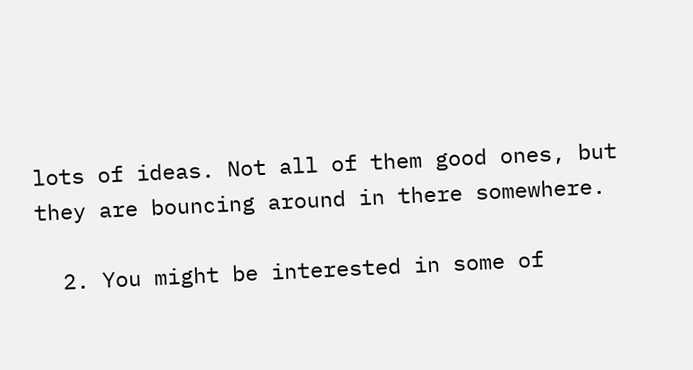lots of ideas. Not all of them good ones, but they are bouncing around in there somewhere.

  2. You might be interested in some of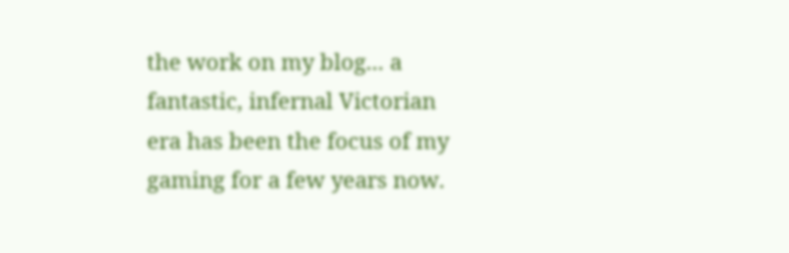the work on my blog... a fantastic, infernal Victorian era has been the focus of my gaming for a few years now.